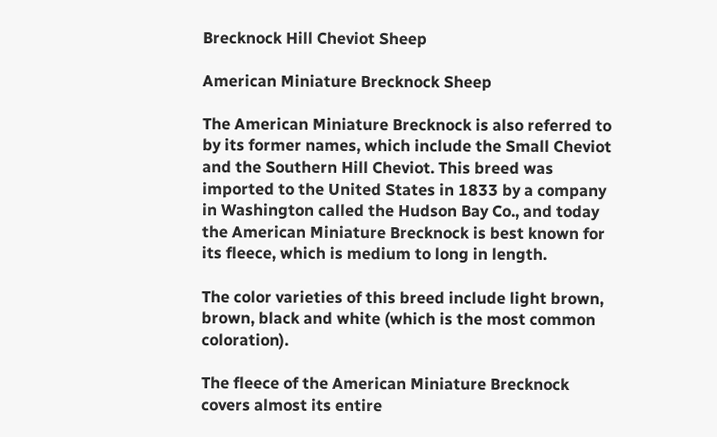Brecknock Hill Cheviot Sheep

American Miniature Brecknock Sheep

The American Miniature Brecknock is also referred to by its former names, which include the Small Cheviot and the Southern Hill Cheviot. This breed was imported to the United States in 1833 by a company in Washington called the Hudson Bay Co., and today the American Miniature Brecknock is best known for its fleece, which is medium to long in length.

The color varieties of this breed include light brown, brown, black and white (which is the most common coloration).

The fleece of the American Miniature Brecknock covers almost its entire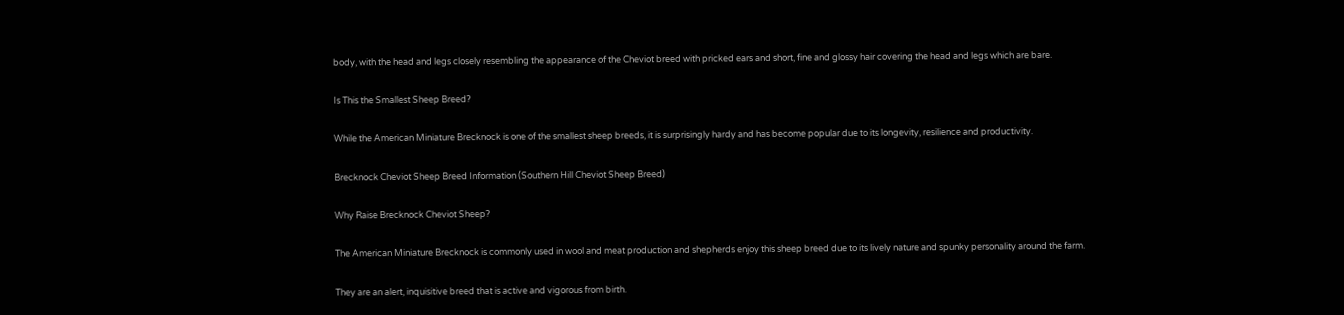body, with the head and legs closely resembling the appearance of the Cheviot breed with pricked ears and short, fine and glossy hair covering the head and legs which are bare.

Is This the Smallest Sheep Breed?

While the American Miniature Brecknock is one of the smallest sheep breeds, it is surprisingly hardy and has become popular due to its longevity, resilience and productivity.

Brecknock Cheviot Sheep Breed Information (Southern Hill Cheviot Sheep Breed)

Why Raise Brecknock Cheviot Sheep?

The American Miniature Brecknock is commonly used in wool and meat production and shepherds enjoy this sheep breed due to its lively nature and spunky personality around the farm.

They are an alert, inquisitive breed that is active and vigorous from birth.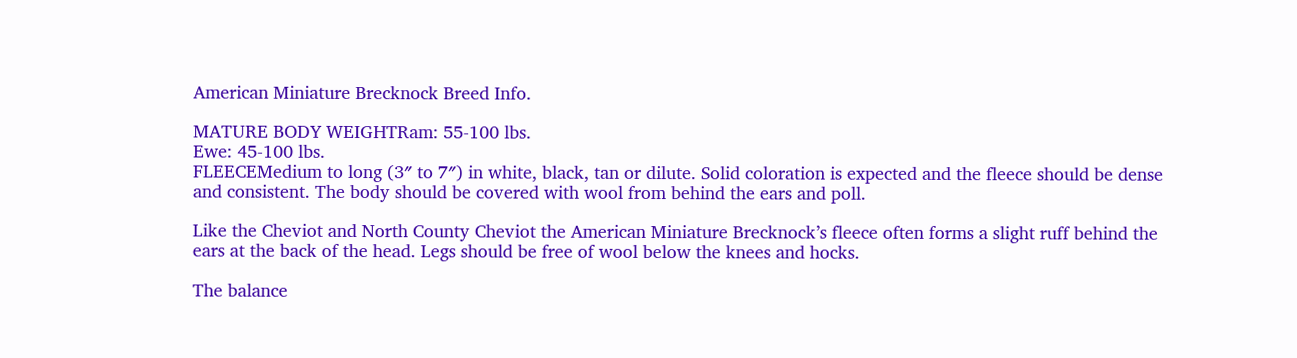American Miniature Brecknock Breed Info.

MATURE BODY WEIGHTRam: 55-100 lbs.
Ewe: 45-100 lbs.
FLEECEMedium to long (3″ to 7″) in white, black, tan or dilute. Solid coloration is expected and the fleece should be dense and consistent. The body should be covered with wool from behind the ears and poll.

Like the Cheviot and North County Cheviot the American Miniature Brecknock’s fleece often forms a slight ruff behind the ears at the back of the head. Legs should be free of wool below the knees and hocks.

The balance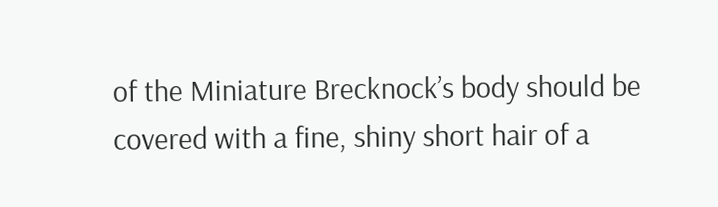of the Miniature Brecknock’s body should be covered with a fine, shiny short hair of a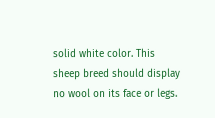solid white color. This sheep breed should display no wool on its face or legs.